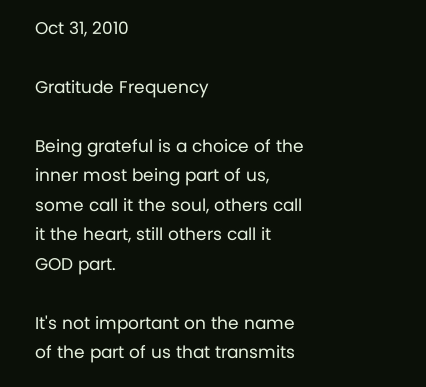Oct 31, 2010

Gratitude Frequency

Being grateful is a choice of the inner most being part of us, some call it the soul, others call it the heart, still others call it GOD part.

It's not important on the name of the part of us that transmits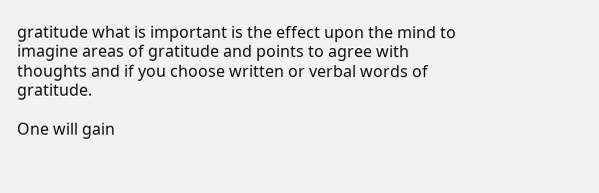gratitude what is important is the effect upon the mind to imagine areas of gratitude and points to agree with thoughts and if you choose written or verbal words of gratitude.

One will gain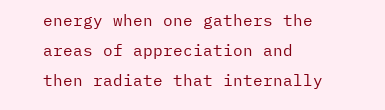energy when one gathers the areas of appreciation and then radiate that internally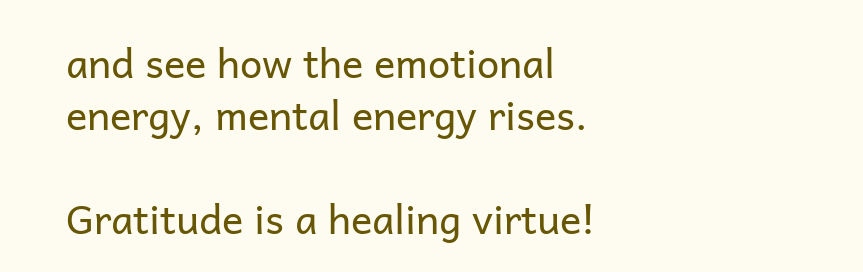and see how the emotional energy, mental energy rises.

Gratitude is a healing virtue!